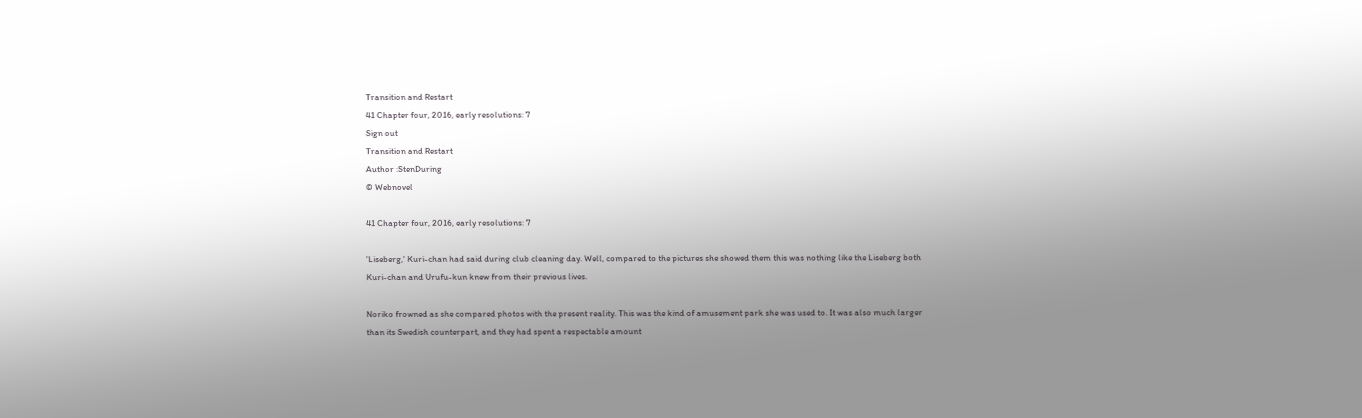Transition and Restart
41 Chapter four, 2016, early resolutions: 7
Sign out
Transition and Restart
Author :StenDuring
© Webnovel

41 Chapter four, 2016, early resolutions: 7

'Liseberg,' Kuri-chan had said during club cleaning day. Well, compared to the pictures she showed them this was nothing like the Liseberg both Kuri-chan and Urufu-kun knew from their previous lives.

Noriko frowned as she compared photos with the present reality. This was the kind of amusement park she was used to. It was also much larger than its Swedish counterpart, and they had spent a respectable amount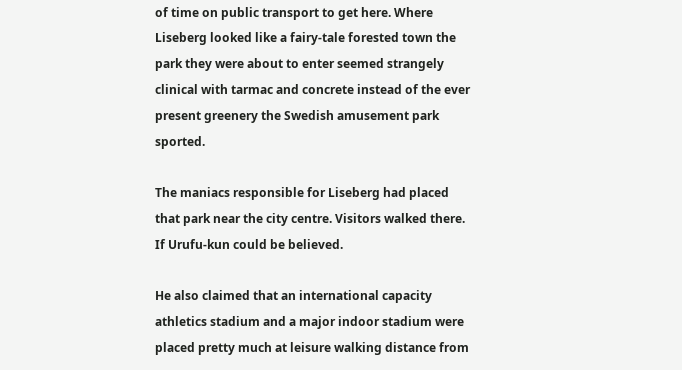of time on public transport to get here. Where Liseberg looked like a fairy-tale forested town the park they were about to enter seemed strangely clinical with tarmac and concrete instead of the ever present greenery the Swedish amusement park sported.

The maniacs responsible for Liseberg had placed that park near the city centre. Visitors walked there. If Urufu-kun could be believed.

He also claimed that an international capacity athletics stadium and a major indoor stadium were placed pretty much at leisure walking distance from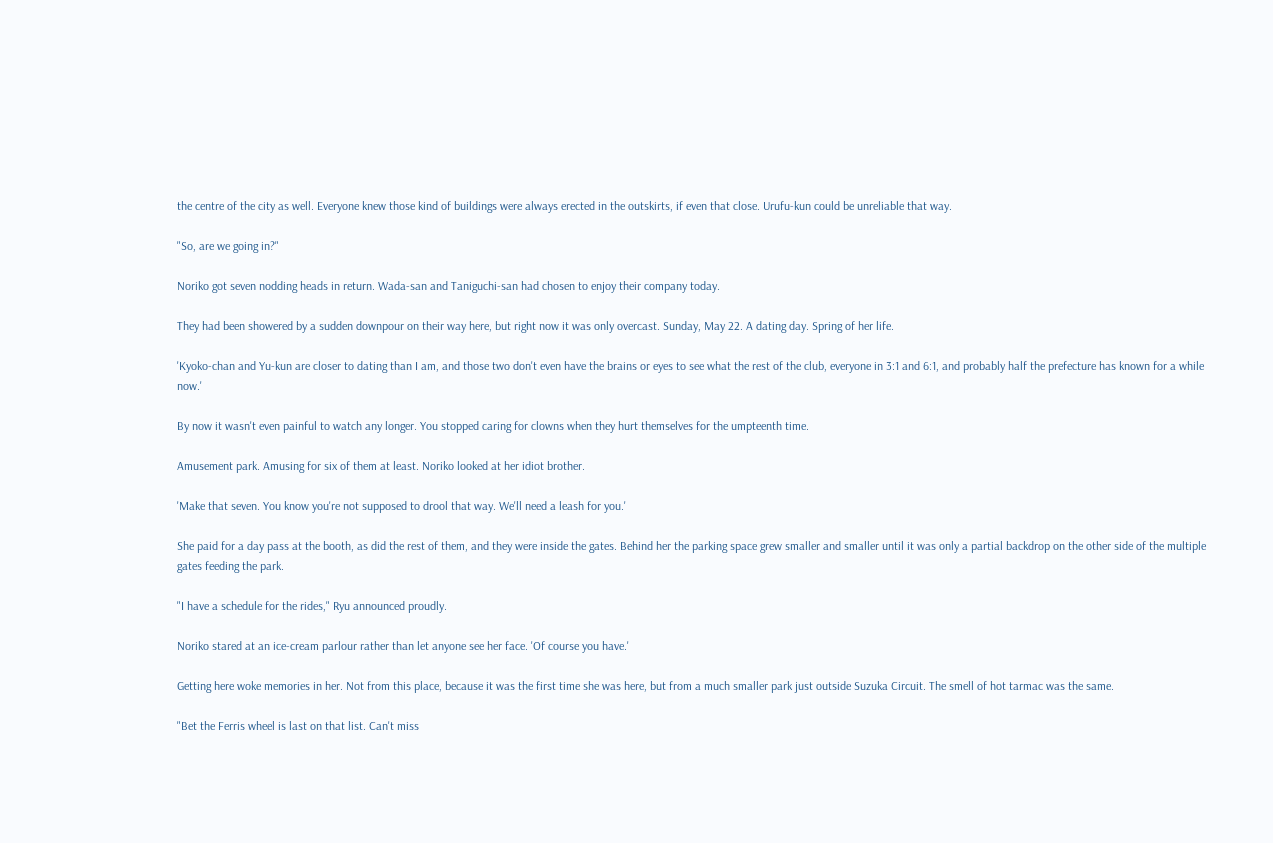the centre of the city as well. Everyone knew those kind of buildings were always erected in the outskirts, if even that close. Urufu-kun could be unreliable that way.

"So, are we going in?"

Noriko got seven nodding heads in return. Wada-san and Taniguchi-san had chosen to enjoy their company today.

They had been showered by a sudden downpour on their way here, but right now it was only overcast. Sunday, May 22. A dating day. Spring of her life.

'Kyoko-chan and Yu-kun are closer to dating than I am, and those two don't even have the brains or eyes to see what the rest of the club, everyone in 3:1 and 6:1, and probably half the prefecture has known for a while now.'

By now it wasn't even painful to watch any longer. You stopped caring for clowns when they hurt themselves for the umpteenth time.

Amusement park. Amusing for six of them at least. Noriko looked at her idiot brother.

'Make that seven. You know you're not supposed to drool that way. We'll need a leash for you.'

She paid for a day pass at the booth, as did the rest of them, and they were inside the gates. Behind her the parking space grew smaller and smaller until it was only a partial backdrop on the other side of the multiple gates feeding the park.

"I have a schedule for the rides," Ryu announced proudly.

Noriko stared at an ice-cream parlour rather than let anyone see her face. 'Of course you have.'

Getting here woke memories in her. Not from this place, because it was the first time she was here, but from a much smaller park just outside Suzuka Circuit. The smell of hot tarmac was the same.

"Bet the Ferris wheel is last on that list. Can't miss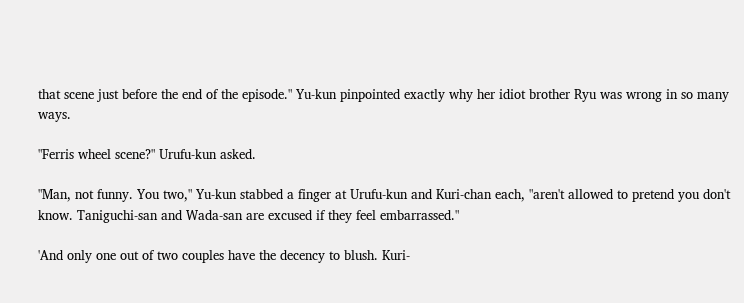that scene just before the end of the episode." Yu-kun pinpointed exactly why her idiot brother Ryu was wrong in so many ways.

"Ferris wheel scene?" Urufu-kun asked.

"Man, not funny. You two," Yu-kun stabbed a finger at Urufu-kun and Kuri-chan each, "aren't allowed to pretend you don't know. Taniguchi-san and Wada-san are excused if they feel embarrassed."

'And only one out of two couples have the decency to blush. Kuri-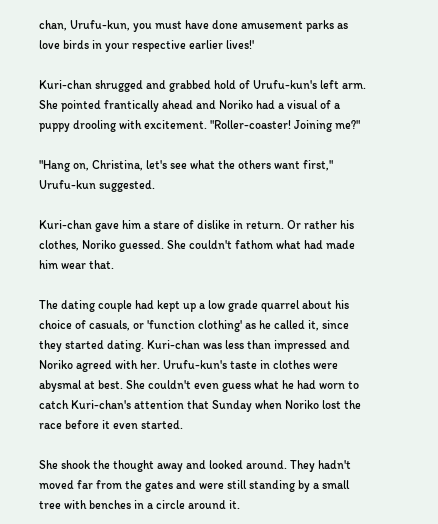chan, Urufu-kun, you must have done amusement parks as love birds in your respective earlier lives!'

Kuri-chan shrugged and grabbed hold of Urufu-kun's left arm. She pointed frantically ahead and Noriko had a visual of a puppy drooling with excitement. "Roller-coaster! Joining me?"

"Hang on, Christina, let's see what the others want first," Urufu-kun suggested.

Kuri-chan gave him a stare of dislike in return. Or rather his clothes, Noriko guessed. She couldn't fathom what had made him wear that.

The dating couple had kept up a low grade quarrel about his choice of casuals, or 'function clothing' as he called it, since they started dating. Kuri-chan was less than impressed and Noriko agreed with her. Urufu-kun's taste in clothes were abysmal at best. She couldn't even guess what he had worn to catch Kuri-chan's attention that Sunday when Noriko lost the race before it even started.

She shook the thought away and looked around. They hadn't moved far from the gates and were still standing by a small tree with benches in a circle around it.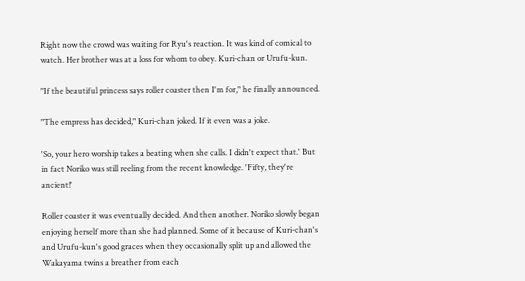Right now the crowd was waiting for Ryu's reaction. It was kind of comical to watch. Her brother was at a loss for whom to obey. Kuri-chan or Urufu-kun.

"If the beautiful princess says roller coaster then I'm for," he finally announced.

"The empress has decided," Kuri-chan joked. If it even was a joke.

'So, your hero worship takes a beating when she calls. I didn't expect that.' But in fact Noriko was still reeling from the recent knowledge. 'Fifty, they're ancient!'

Roller coaster it was eventually decided. And then another. Noriko slowly began enjoying herself more than she had planned. Some of it because of Kuri-chan's and Urufu-kun's good graces when they occasionally split up and allowed the Wakayama twins a breather from each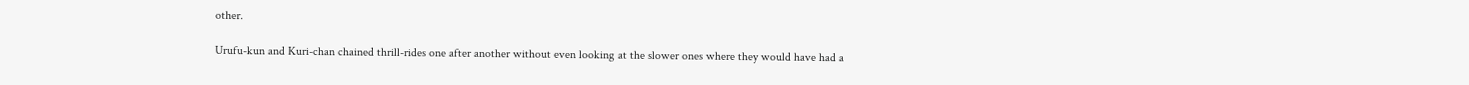other.

Urufu-kun and Kuri-chan chained thrill-rides one after another without even looking at the slower ones where they would have had a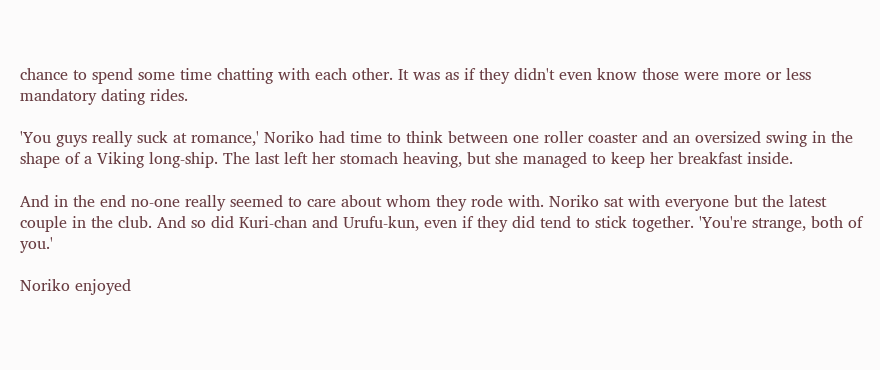chance to spend some time chatting with each other. It was as if they didn't even know those were more or less mandatory dating rides.

'You guys really suck at romance,' Noriko had time to think between one roller coaster and an oversized swing in the shape of a Viking long-ship. The last left her stomach heaving, but she managed to keep her breakfast inside.

And in the end no-one really seemed to care about whom they rode with. Noriko sat with everyone but the latest couple in the club. And so did Kuri-chan and Urufu-kun, even if they did tend to stick together. 'You're strange, both of you.'

Noriko enjoyed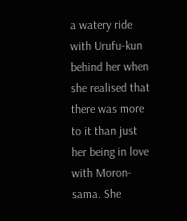a watery ride with Urufu-kun behind her when she realised that there was more to it than just her being in love with Moron-sama. She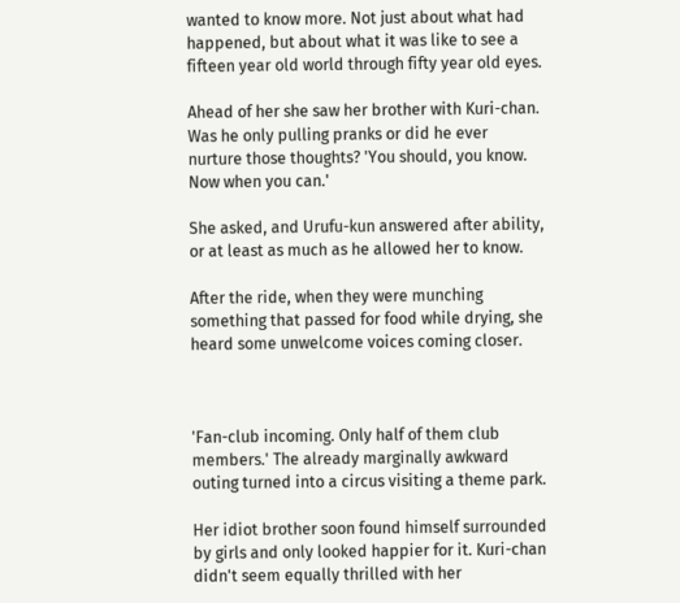wanted to know more. Not just about what had happened, but about what it was like to see a fifteen year old world through fifty year old eyes.

Ahead of her she saw her brother with Kuri-chan. Was he only pulling pranks or did he ever nurture those thoughts? 'You should, you know. Now when you can.'

She asked, and Urufu-kun answered after ability, or at least as much as he allowed her to know.

After the ride, when they were munching something that passed for food while drying, she heard some unwelcome voices coming closer.



'Fan-club incoming. Only half of them club members.' The already marginally awkward outing turned into a circus visiting a theme park.

Her idiot brother soon found himself surrounded by girls and only looked happier for it. Kuri-chan didn't seem equally thrilled with her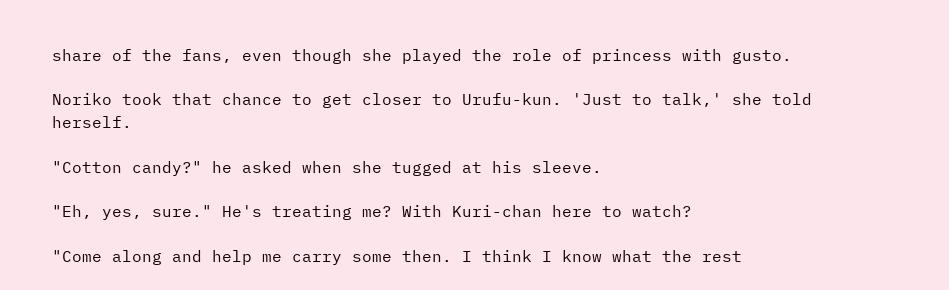share of the fans, even though she played the role of princess with gusto.

Noriko took that chance to get closer to Urufu-kun. 'Just to talk,' she told herself.

"Cotton candy?" he asked when she tugged at his sleeve.

"Eh, yes, sure." He's treating me? With Kuri-chan here to watch?

"Come along and help me carry some then. I think I know what the rest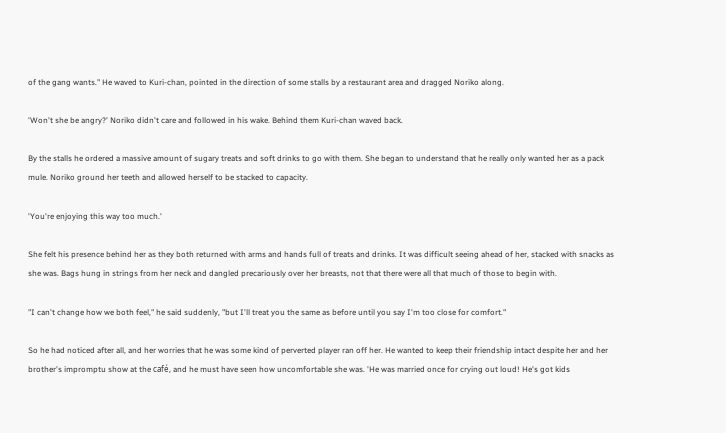of the gang wants." He waved to Kuri-chan, pointed in the direction of some stalls by a restaurant area and dragged Noriko along.

'Won't she be angry?' Noriko didn't care and followed in his wake. Behind them Kuri-chan waved back.

By the stalls he ordered a massive amount of sugary treats and soft drinks to go with them. She began to understand that he really only wanted her as a pack mule. Noriko ground her teeth and allowed herself to be stacked to capacity.

'You're enjoying this way too much.'

She felt his presence behind her as they both returned with arms and hands full of treats and drinks. It was difficult seeing ahead of her, stacked with snacks as she was. Bags hung in strings from her neck and dangled precariously over her breasts, not that there were all that much of those to begin with.

"I can't change how we both feel," he said suddenly, "but I'll treat you the same as before until you say I'm too close for comfort."

So he had noticed after all, and her worries that he was some kind of perverted player ran off her. He wanted to keep their friendship intact despite her and her brother's impromptu show at the café, and he must have seen how uncomfortable she was. 'He was married once for crying out loud! He's got kids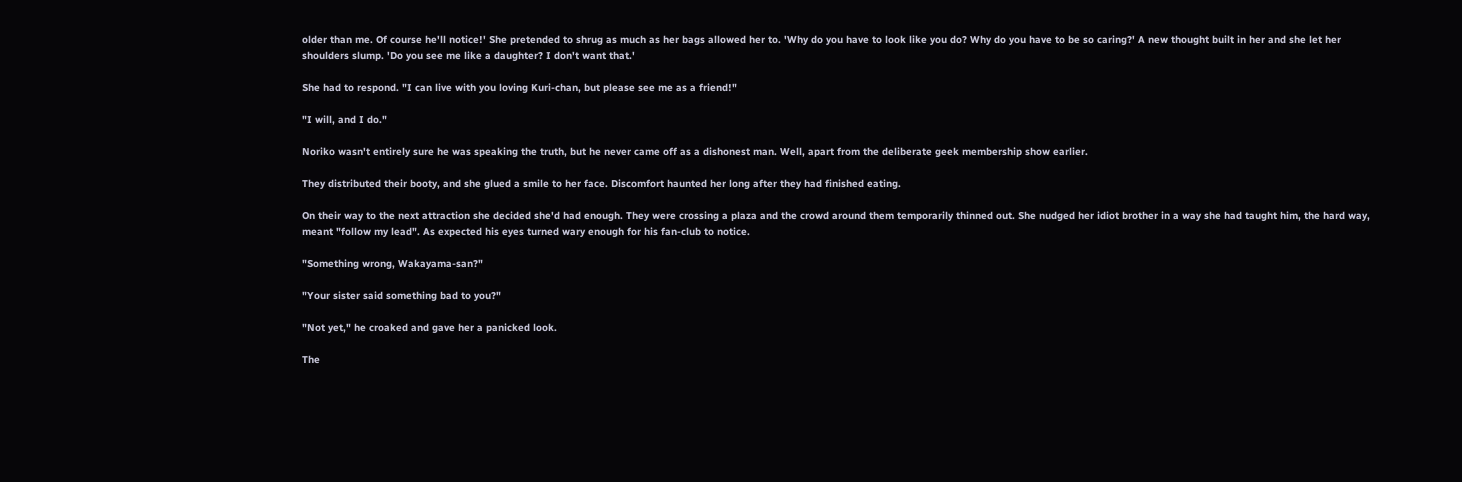older than me. Of course he'll notice!' She pretended to shrug as much as her bags allowed her to. 'Why do you have to look like you do? Why do you have to be so caring?' A new thought built in her and she let her shoulders slump. 'Do you see me like a daughter? I don't want that.'

She had to respond. "I can live with you loving Kuri-chan, but please see me as a friend!"

"I will, and I do."

Noriko wasn't entirely sure he was speaking the truth, but he never came off as a dishonest man. Well, apart from the deliberate geek membership show earlier.

They distributed their booty, and she glued a smile to her face. Discomfort haunted her long after they had finished eating.

On their way to the next attraction she decided she'd had enough. They were crossing a plaza and the crowd around them temporarily thinned out. She nudged her idiot brother in a way she had taught him, the hard way, meant "follow my lead". As expected his eyes turned wary enough for his fan-club to notice.

"Something wrong, Wakayama-san?"

"Your sister said something bad to you?"

"Not yet," he croaked and gave her a panicked look.

The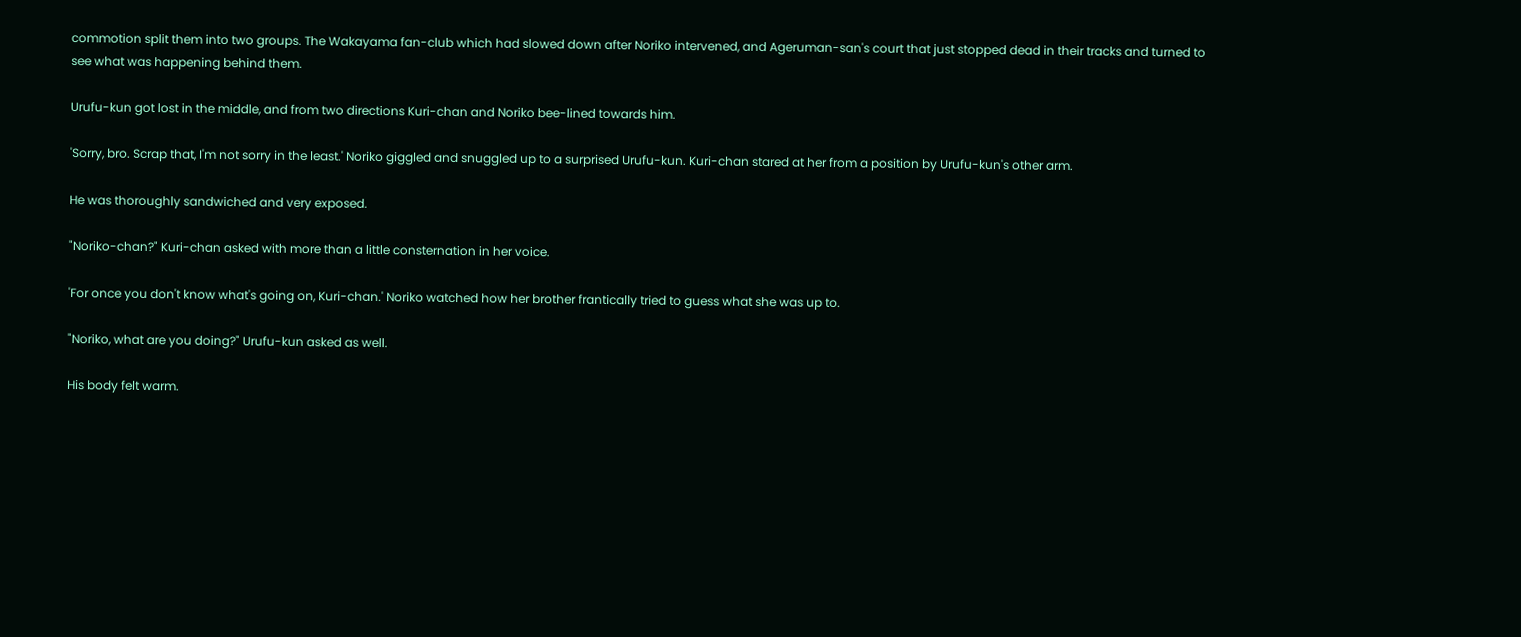commotion split them into two groups. The Wakayama fan-club which had slowed down after Noriko intervened, and Ageruman-san's court that just stopped dead in their tracks and turned to see what was happening behind them.

Urufu-kun got lost in the middle, and from two directions Kuri-chan and Noriko bee-lined towards him.

'Sorry, bro. Scrap that, I'm not sorry in the least.' Noriko giggled and snuggled up to a surprised Urufu-kun. Kuri-chan stared at her from a position by Urufu-kun's other arm.

He was thoroughly sandwiched and very exposed.

"Noriko-chan?" Kuri-chan asked with more than a little consternation in her voice.

'For once you don't know what's going on, Kuri-chan.' Noriko watched how her brother frantically tried to guess what she was up to.

"Noriko, what are you doing?" Urufu-kun asked as well.

His body felt warm.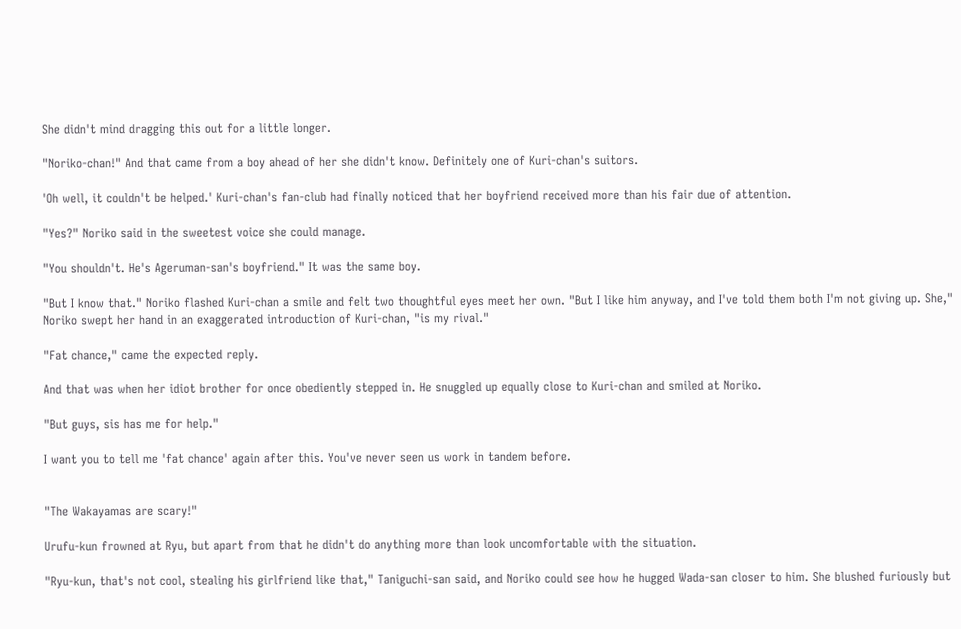She didn't mind dragging this out for a little longer.

"Noriko-chan!" And that came from a boy ahead of her she didn't know. Definitely one of Kuri-chan's suitors.

'Oh well, it couldn't be helped.' Kuri-chan's fan-club had finally noticed that her boyfriend received more than his fair due of attention.

"Yes?" Noriko said in the sweetest voice she could manage.

"You shouldn't. He's Ageruman-san's boyfriend." It was the same boy.

"But I know that." Noriko flashed Kuri-chan a smile and felt two thoughtful eyes meet her own. "But I like him anyway, and I've told them both I'm not giving up. She," Noriko swept her hand in an exaggerated introduction of Kuri-chan, "is my rival."

"Fat chance," came the expected reply.

And that was when her idiot brother for once obediently stepped in. He snuggled up equally close to Kuri-chan and smiled at Noriko.

"But guys, sis has me for help."

I want you to tell me 'fat chance' again after this. You've never seen us work in tandem before.


"The Wakayamas are scary!"

Urufu-kun frowned at Ryu, but apart from that he didn't do anything more than look uncomfortable with the situation.

"Ryu-kun, that's not cool, stealing his girlfriend like that," Taniguchi-san said, and Noriko could see how he hugged Wada-san closer to him. She blushed furiously but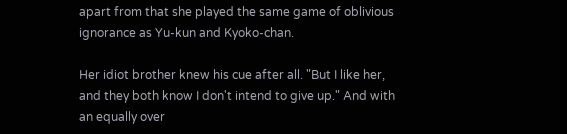apart from that she played the same game of oblivious ignorance as Yu-kun and Kyoko-chan.

Her idiot brother knew his cue after all. "But I like her, and they both know I don't intend to give up." And with an equally over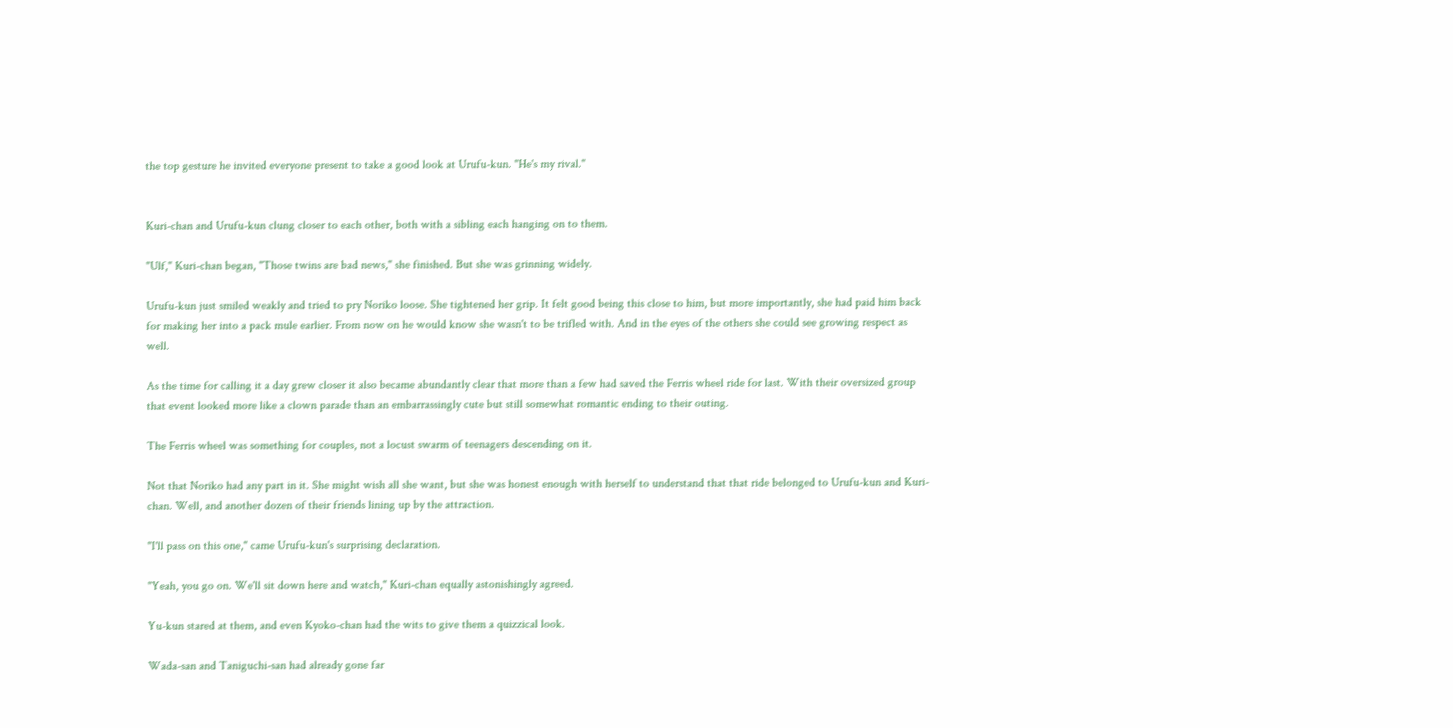the top gesture he invited everyone present to take a good look at Urufu-kun. "He's my rival."


Kuri-chan and Urufu-kun clung closer to each other, both with a sibling each hanging on to them.

"Ulf," Kuri-chan began, "Those twins are bad news," she finished. But she was grinning widely.

Urufu-kun just smiled weakly and tried to pry Noriko loose. She tightened her grip. It felt good being this close to him, but more importantly, she had paid him back for making her into a pack mule earlier. From now on he would know she wasn't to be trifled with. And in the eyes of the others she could see growing respect as well.

As the time for calling it a day grew closer it also became abundantly clear that more than a few had saved the Ferris wheel ride for last. With their oversized group that event looked more like a clown parade than an embarrassingly cute but still somewhat romantic ending to their outing.

The Ferris wheel was something for couples, not a locust swarm of teenagers descending on it.

Not that Noriko had any part in it. She might wish all she want, but she was honest enough with herself to understand that that ride belonged to Urufu-kun and Kuri-chan. Well, and another dozen of their friends lining up by the attraction.

"I'll pass on this one," came Urufu-kun's surprising declaration.

"Yeah, you go on. We'll sit down here and watch," Kuri-chan equally astonishingly agreed.

Yu-kun stared at them, and even Kyoko-chan had the wits to give them a quizzical look.

Wada-san and Taniguchi-san had already gone far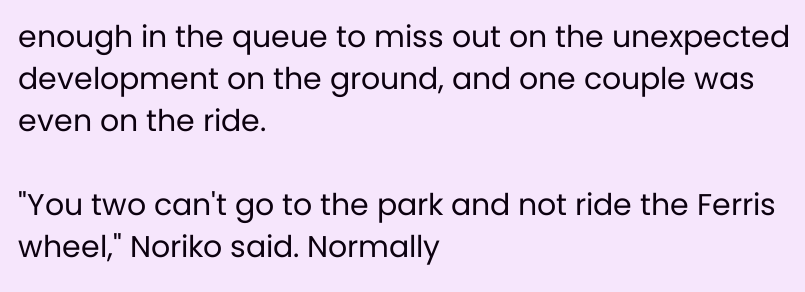enough in the queue to miss out on the unexpected development on the ground, and one couple was even on the ride.

"You two can't go to the park and not ride the Ferris wheel," Noriko said. Normally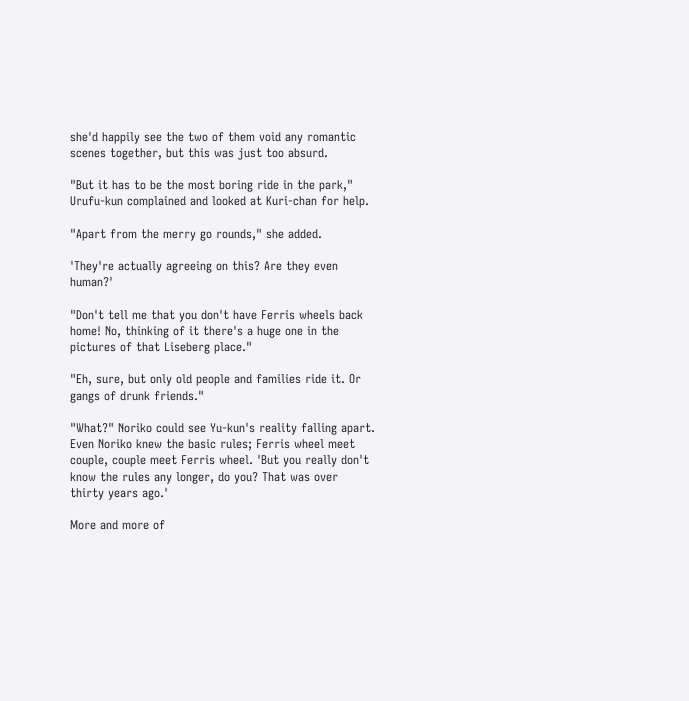she'd happily see the two of them void any romantic scenes together, but this was just too absurd.

"But it has to be the most boring ride in the park," Urufu-kun complained and looked at Kuri-chan for help.

"Apart from the merry go rounds," she added.

'They're actually agreeing on this? Are they even human?'

"Don't tell me that you don't have Ferris wheels back home! No, thinking of it there's a huge one in the pictures of that Liseberg place."

"Eh, sure, but only old people and families ride it. Or gangs of drunk friends."

"What?" Noriko could see Yu-kun's reality falling apart. Even Noriko knew the basic rules; Ferris wheel meet couple, couple meet Ferris wheel. 'But you really don't know the rules any longer, do you? That was over thirty years ago.'

More and more of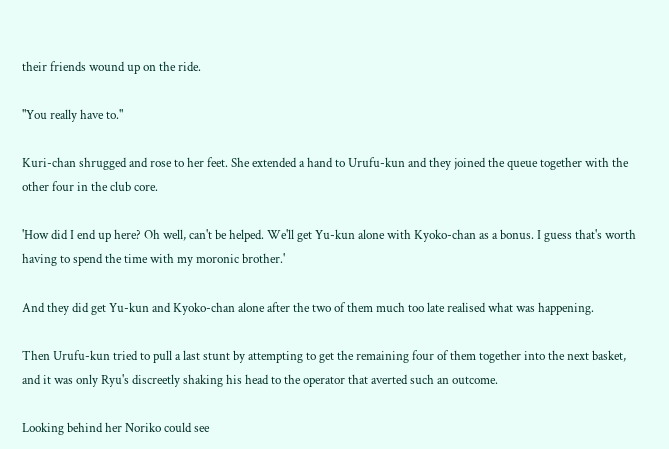their friends wound up on the ride.

"You really have to."

Kuri-chan shrugged and rose to her feet. She extended a hand to Urufu-kun and they joined the queue together with the other four in the club core.

'How did I end up here? Oh well, can't be helped. We'll get Yu-kun alone with Kyoko-chan as a bonus. I guess that's worth having to spend the time with my moronic brother.'

And they did get Yu-kun and Kyoko-chan alone after the two of them much too late realised what was happening.

Then Urufu-kun tried to pull a last stunt by attempting to get the remaining four of them together into the next basket, and it was only Ryu's discreetly shaking his head to the operator that averted such an outcome.

Looking behind her Noriko could see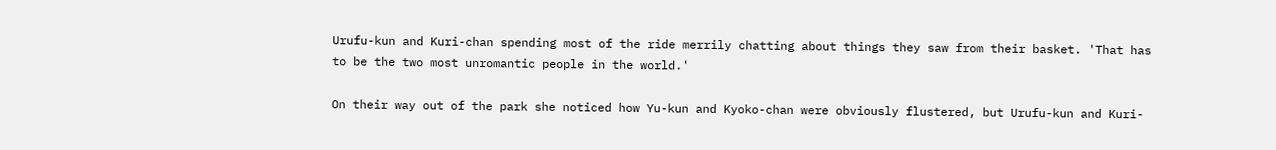Urufu-kun and Kuri-chan spending most of the ride merrily chatting about things they saw from their basket. 'That has to be the two most unromantic people in the world.'

On their way out of the park she noticed how Yu-kun and Kyoko-chan were obviously flustered, but Urufu-kun and Kuri-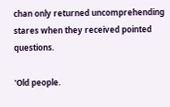chan only returned uncomprehending stares when they received pointed questions.

'Old people.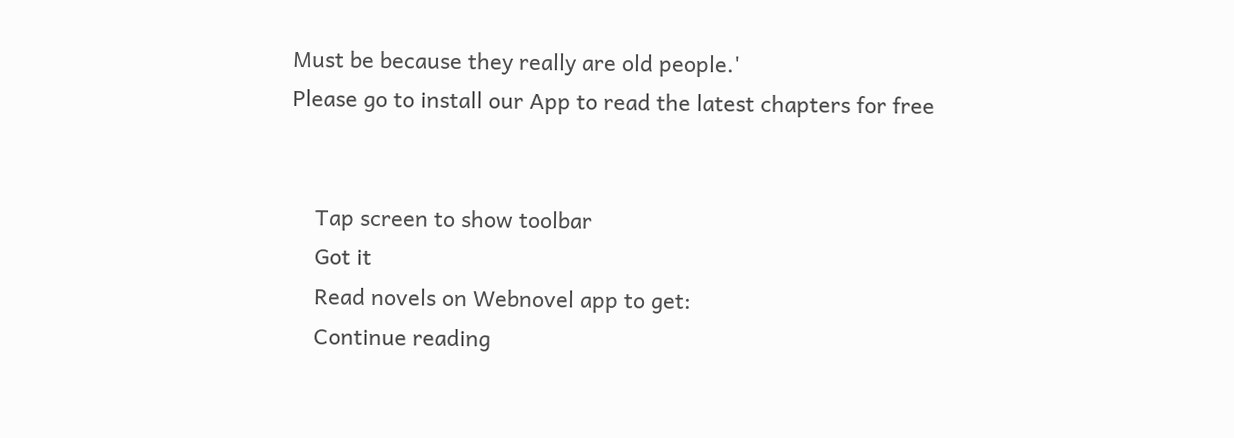Must be because they really are old people.'
Please go to install our App to read the latest chapters for free


    Tap screen to show toolbar
    Got it
    Read novels on Webnovel app to get:
    Continue reading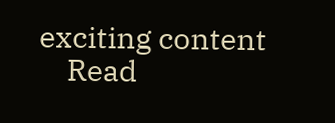exciting content
    Read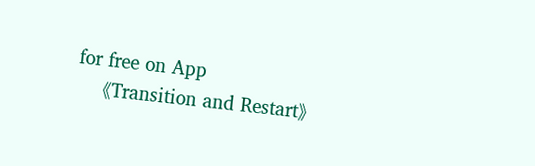for free on App
    《Transition and Restart》